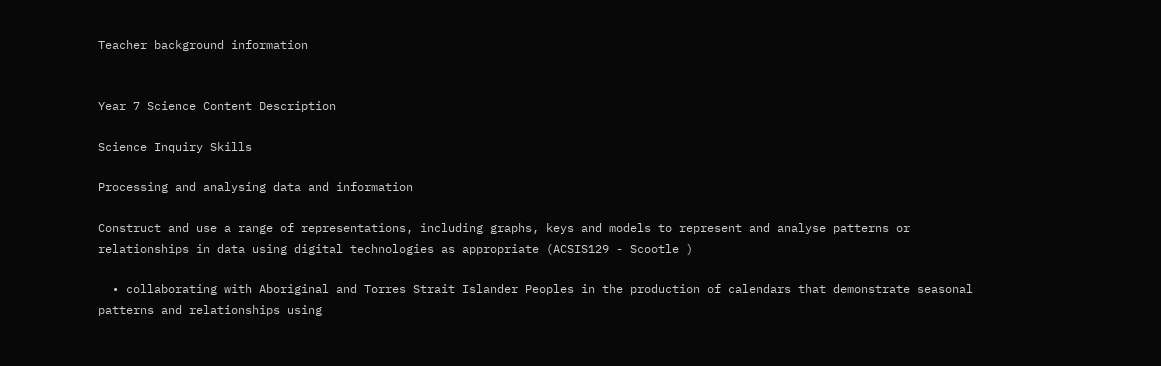Teacher background information


Year 7 Science Content Description

Science Inquiry Skills

Processing and analysing data and information

Construct and use a range of representations, including graphs, keys and models to represent and analyse patterns or relationships in data using digital technologies as appropriate (ACSIS129 - Scootle )

  • collaborating with Aboriginal and Torres Strait Islander Peoples in the production of calendars that demonstrate seasonal patterns and relationships using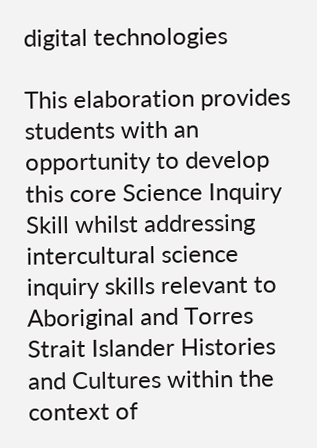digital technologies

This elaboration provides students with an opportunity to develop this core Science Inquiry Skill whilst addressing intercultural science inquiry skills relevant to Aboriginal and Torres Strait Islander Histories and Cultures within the context of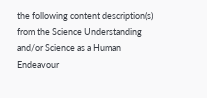the following content description(s) from the Science Understanding and/or Science as a Human Endeavour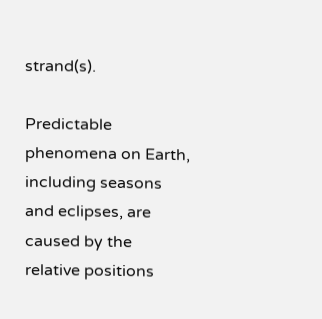strand(s).

Predictable phenomena on Earth, including seasons and eclipses, are caused by the relative positions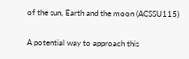of the sun, Earth and the moon (ACSSU115)

A potential way to approach this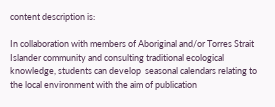content description is:

In collaboration with members of Aboriginal and/or Torres Strait Islander community and consulting traditional ecological knowledge, students can develop  seasonal calendars relating to the local environment with the aim of publication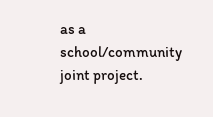as a school/community joint project.